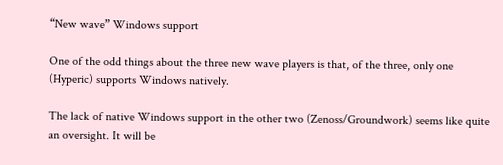“New wave” Windows support

One of the odd things about the three new wave players is that, of the three, only one (Hyperic) supports Windows natively.

The lack of native Windows support in the other two (Zenoss/Groundwork) seems like quite an oversight. It will be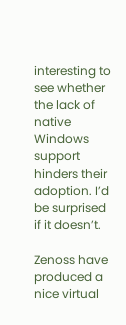interesting to see whether the lack of native Windows support hinders their adoption. I’d be surprised if it doesn’t.

Zenoss have produced a nice virtual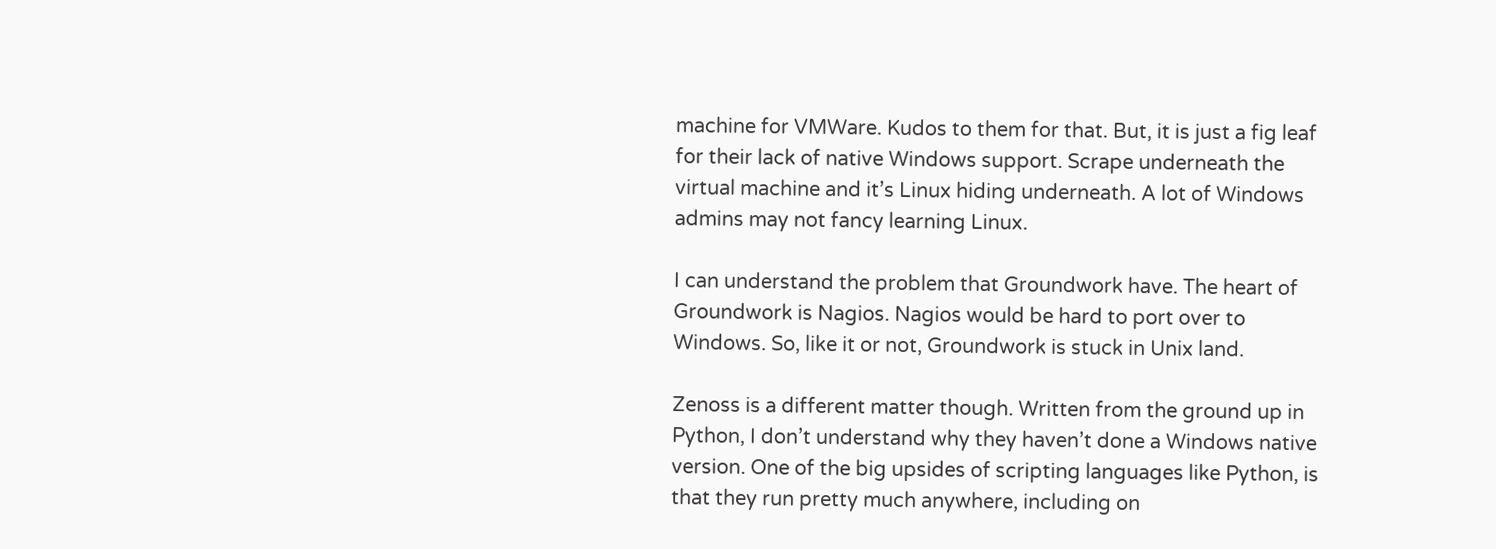machine for VMWare. Kudos to them for that. But, it is just a fig leaf for their lack of native Windows support. Scrape underneath the virtual machine and it’s Linux hiding underneath. A lot of Windows admins may not fancy learning Linux.

I can understand the problem that Groundwork have. The heart of Groundwork is Nagios. Nagios would be hard to port over to Windows. So, like it or not, Groundwork is stuck in Unix land.

Zenoss is a different matter though. Written from the ground up in Python, I don’t understand why they haven’t done a Windows native version. One of the big upsides of scripting languages like Python, is that they run pretty much anywhere, including on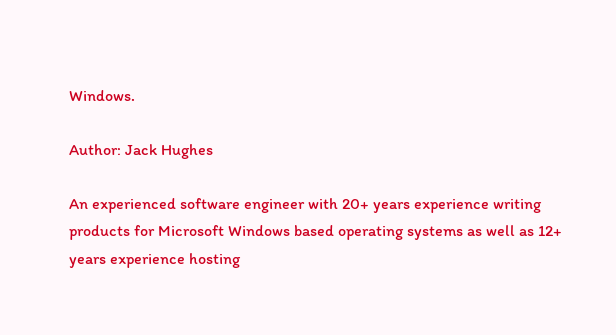Windows.

Author: Jack Hughes

An experienced software engineer with 20+ years experience writing products for Microsoft Windows based operating systems as well as 12+ years experience hosting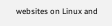websites on Linux and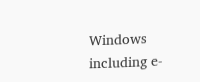Windows including e-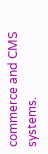commerce and CMS systems.